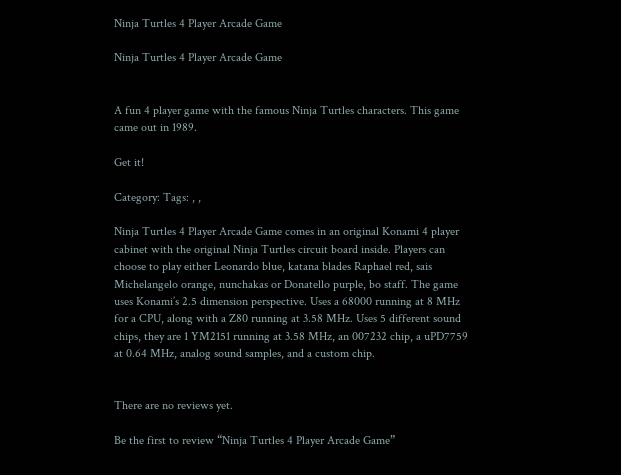Ninja Turtles 4 Player Arcade Game

Ninja Turtles 4 Player Arcade Game


A fun 4 player game with the famous Ninja Turtles characters. This game came out in 1989.

Get it!

Category: Tags: , ,

Ninja Turtles 4 Player Arcade Game comes in an original Konami 4 player cabinet with the original Ninja Turtles circuit board inside. Players can choose to play either Leonardo blue, katana blades Raphael red, sais Michelangelo orange, nunchakas or Donatello purple, bo staff. The game uses Konami’s 2.5 dimension perspective. Uses a 68000 running at 8 MHz for a CPU, along with a Z80 running at 3.58 MHz. Uses 5 different sound chips, they are 1 YM2151 running at 3.58 MHz, an 007232 chip, a uPD7759 at 0.64 MHz, analog sound samples, and a custom chip.


There are no reviews yet.

Be the first to review “Ninja Turtles 4 Player Arcade Game”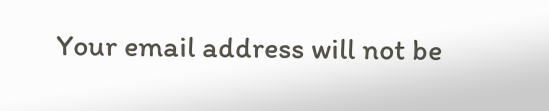Your email address will not be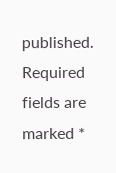published. Required fields are marked *